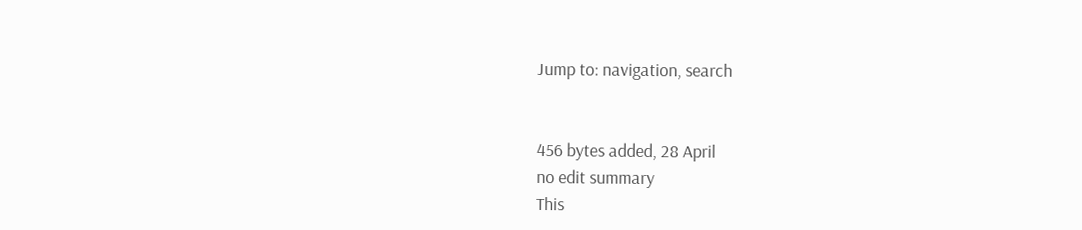Jump to: navigation, search


456 bytes added, 28 April
no edit summary
This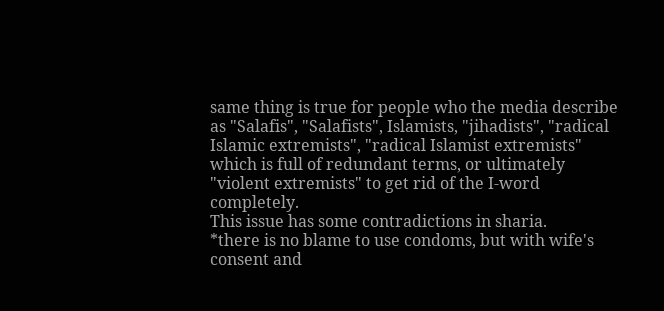same thing is true for people who the media describe as "Salafis", "Salafists", Islamists, "jihadists", "radical Islamic extremists", "radical Islamist extremists" which is full of redundant terms, or ultimately "violent extremists" to get rid of the I-word completely.
This issue has some contradictions in sharia.
*there is no blame to use condoms, but with wife's consent and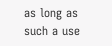as long as such a use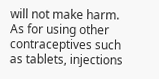will not make harm. As for using other contraceptives such as tablets, injections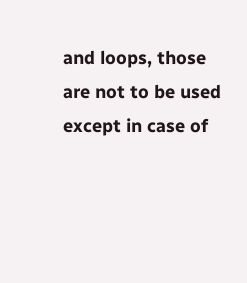and loops, those are not to be used except in case of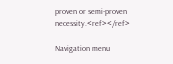proven or semi-proven necessity.<ref></ref>

Navigation menu